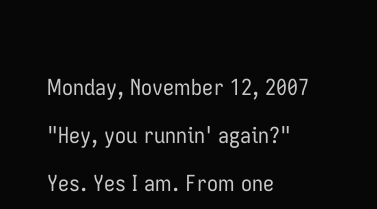Monday, November 12, 2007

"Hey, you runnin' again?"

Yes. Yes I am. From one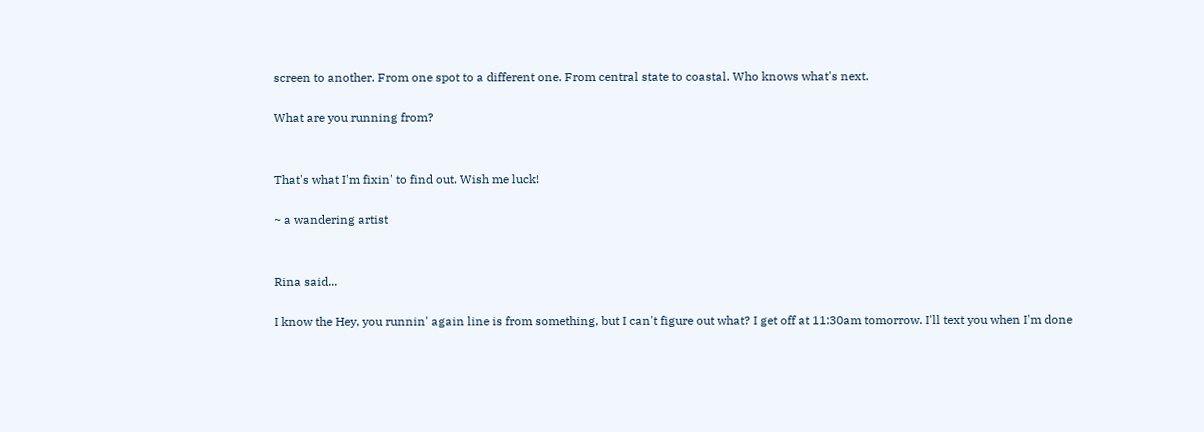screen to another. From one spot to a different one. From central state to coastal. Who knows what's next.

What are you running from?


That's what I'm fixin' to find out. Wish me luck!

~ a wandering artist


Rina said...

I know the Hey, you runnin' again line is from something, but I can't figure out what? I get off at 11:30am tomorrow. I'll text you when I'm done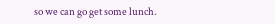so we can go get some lunch.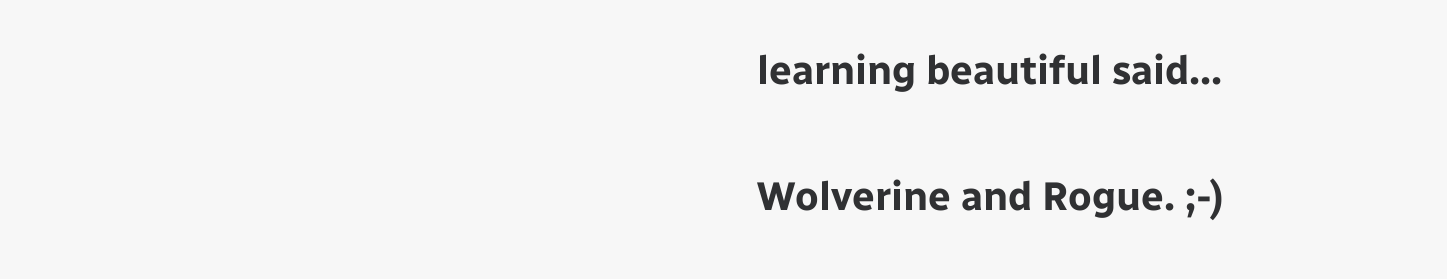learning beautiful said...

Wolverine and Rogue. ;-)